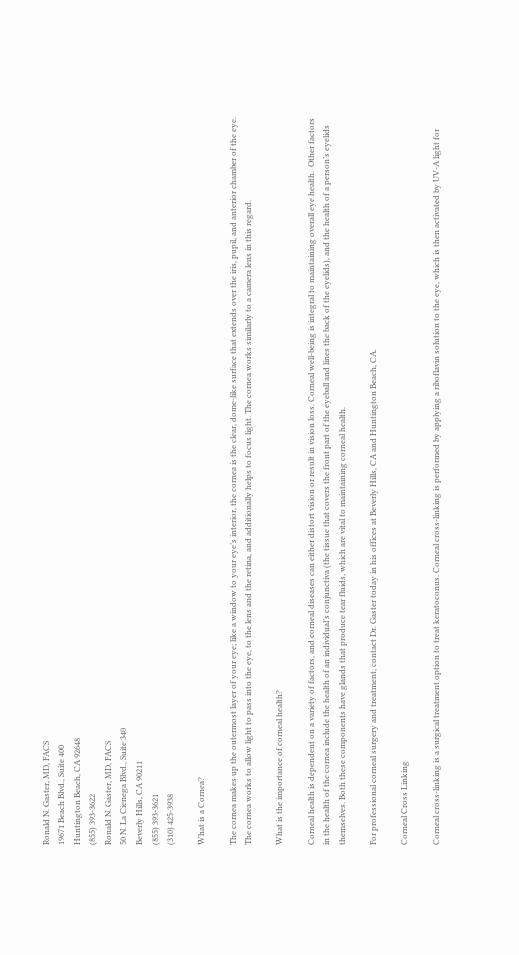Ronald N. Gaster, MD, FACS
19671 Beach Blvd., Suite 400
Huntington Beach, CA 92648
(855) 393-3622
Ronald N. Gaster, MD, FACS
50 N. La Cienega Blvd., Suite 340
Beverly Hills, CA 90211
(855) 393-3621
(310) 425-3938

What is a Cornea?

The cornea makes up the outermost layer of your eye; like a window to your eye’s interior, the cornea is the clear, dome-like surface that extends over the iris, pupil, and anterior chamber of the eye. The cornea works to allow light to pass into the eye, to the lens and the retina, and additionally helps to focus light. The cornea works similarly to a camera lens in this regard.

What is the importance of corneal health?

Corneal health is dependent on a variety of factors, and corneal diseases can either distort vision or result in vision loss. Corneal well-being is integral to maintaining overall eye health.  Other factors in the health of the cornea include the health of an individual’s conjunctiva (the tissue that covers the front part of the eyeball and lines the back of the eyelids), and the health of a person’s eyelids themselves. Both these components have glands that produce tear fluids, which are vital to maintaining corneal health.

For professional corneal surgery and treatment, contact Dr. Gaster today in his offices at Beverly Hills, CA and Huntington Beach, CA.

Corneal Cross Linking

Corneal cross-linking is a surgical treatment option to treat keratoconus. Corneal cross-linking is performed by applying a riboflavin solution to the eye, which is then activated by UV-A light for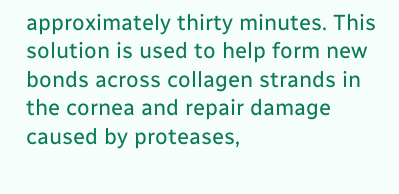approximately thirty minutes. This solution is used to help form new bonds across collagen strands in the cornea and repair damage caused by proteases,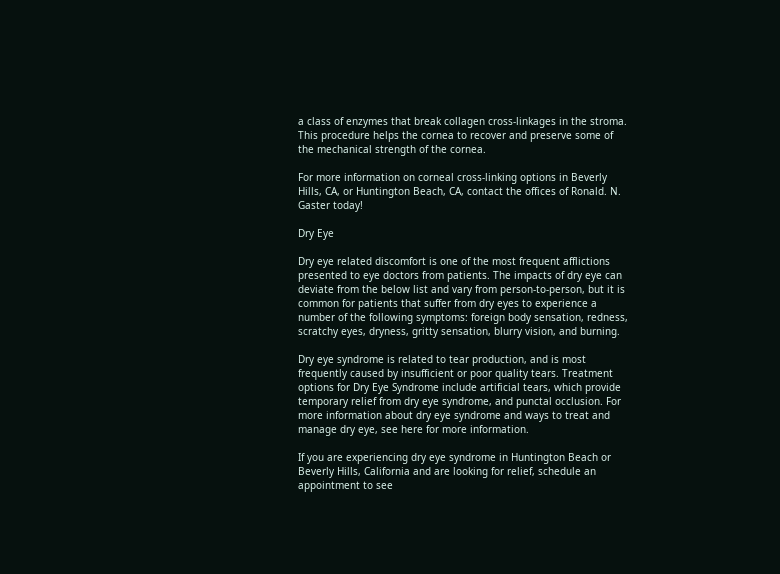a class of enzymes that break collagen cross-linkages in the stroma. This procedure helps the cornea to recover and preserve some of the mechanical strength of the cornea.

For more information on corneal cross-linking options in Beverly Hills, CA, or Huntington Beach, CA, contact the offices of Ronald. N. Gaster today!

Dry Eye

Dry eye related discomfort is one of the most frequent afflictions presented to eye doctors from patients. The impacts of dry eye can deviate from the below list and vary from person-to-person, but it is common for patients that suffer from dry eyes to experience a number of the following symptoms: foreign body sensation, redness, scratchy eyes, dryness, gritty sensation, blurry vision, and burning.

Dry eye syndrome is related to tear production, and is most frequently caused by insufficient or poor quality tears. Treatment options for Dry Eye Syndrome include artificial tears, which provide temporary relief from dry eye syndrome, and punctal occlusion. For more information about dry eye syndrome and ways to treat and manage dry eye, see here for more information.

If you are experiencing dry eye syndrome in Huntington Beach or Beverly Hills, California and are looking for relief, schedule an appointment to see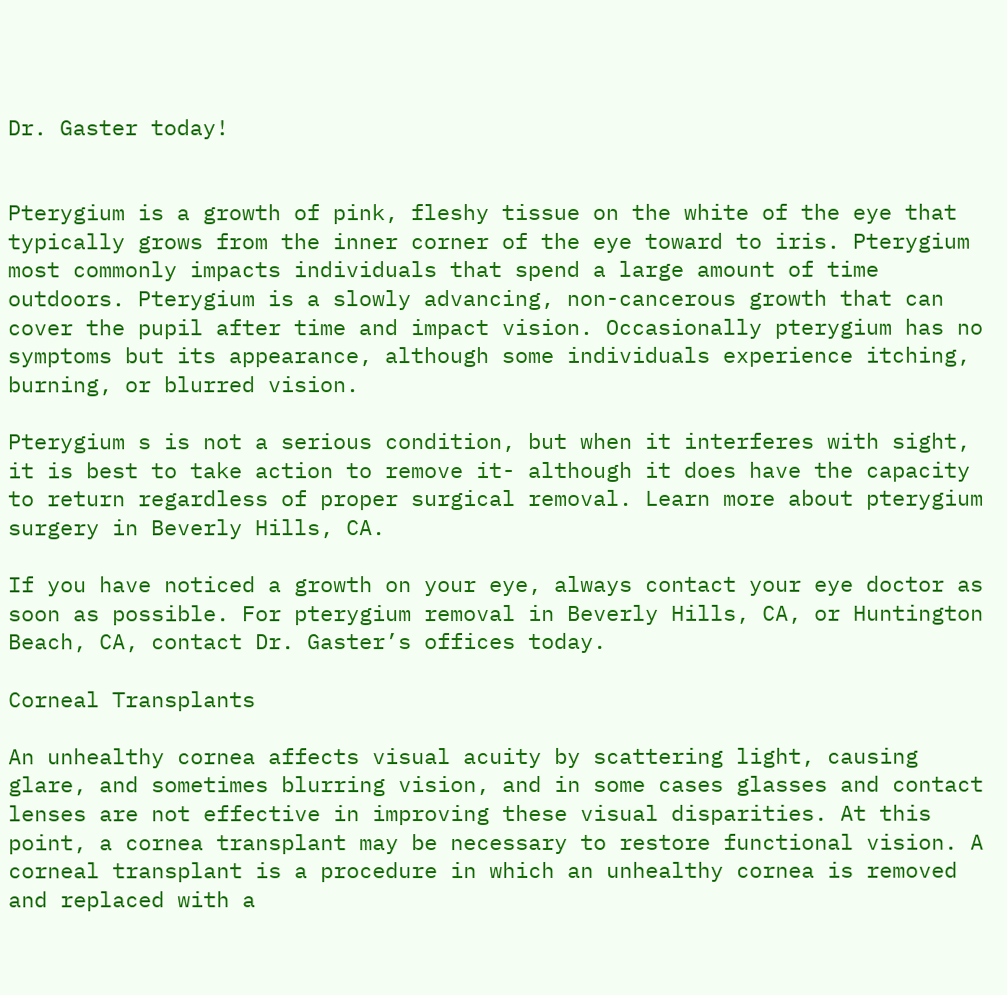Dr. Gaster today!


Pterygium is a growth of pink, fleshy tissue on the white of the eye that typically grows from the inner corner of the eye toward to iris. Pterygium most commonly impacts individuals that spend a large amount of time outdoors. Pterygium is a slowly advancing, non-cancerous growth that can cover the pupil after time and impact vision. Occasionally pterygium has no symptoms but its appearance, although some individuals experience itching, burning, or blurred vision.

Pterygium s is not a serious condition, but when it interferes with sight, it is best to take action to remove it- although it does have the capacity to return regardless of proper surgical removal. Learn more about pterygium surgery in Beverly Hills, CA.

If you have noticed a growth on your eye, always contact your eye doctor as soon as possible. For pterygium removal in Beverly Hills, CA, or Huntington Beach, CA, contact Dr. Gaster’s offices today.

Corneal Transplants

An unhealthy cornea affects visual acuity by scattering light, causing glare, and sometimes blurring vision, and in some cases glasses and contact lenses are not effective in improving these visual disparities. At this point, a cornea transplant may be necessary to restore functional vision. A corneal transplant is a procedure in which an unhealthy cornea is removed and replaced with a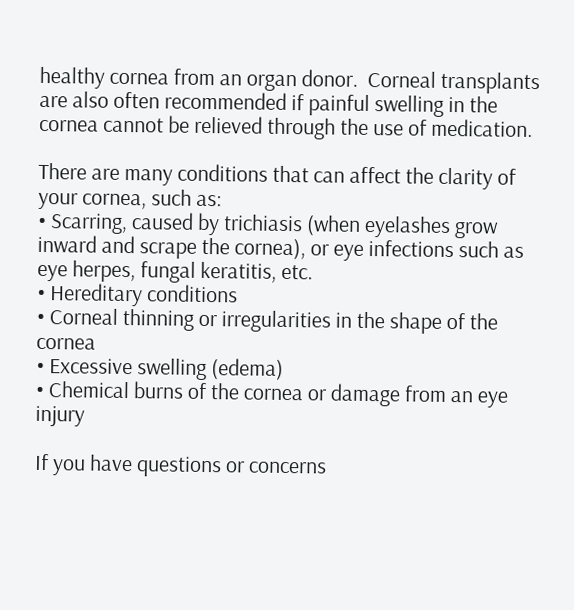healthy cornea from an organ donor.  Corneal transplants are also often recommended if painful swelling in the cornea cannot be relieved through the use of medication.

There are many conditions that can affect the clarity of your cornea, such as:
• Scarring, caused by trichiasis (when eyelashes grow inward and scrape the cornea), or eye infections such as eye herpes, fungal keratitis, etc.
• Hereditary conditions
• Corneal thinning or irregularities in the shape of the cornea
• Excessive swelling (edema)
• Chemical burns of the cornea or damage from an eye injury

If you have questions or concerns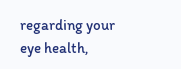regarding your eye health,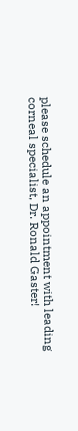please schedule an appointment with leading corneal specialist, Dr. Ronald Gaster!